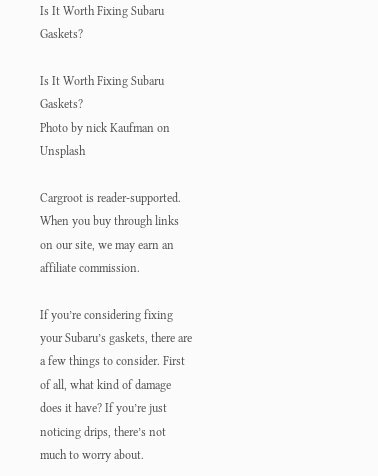Is It Worth Fixing Subaru Gaskets?

Is It Worth Fixing Subaru Gaskets?
Photo by nick Kaufman on Unsplash

Cargroot is reader-supported. When you buy through links on our site, we may earn an affiliate commission.

If you’re considering fixing your Subaru’s gaskets, there are a few things to consider. First of all, what kind of damage does it have? If you’re just noticing drips, there’s not much to worry about.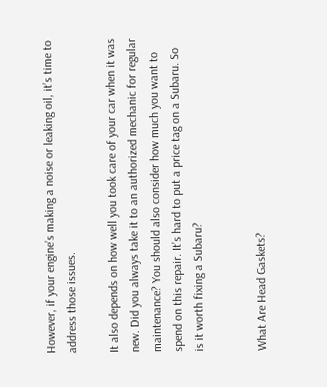However, if your engine’s making a noise or leaking oil, it’s time to address those issues.

It also depends on how well you took care of your car when it was new. Did you always take it to an authorized mechanic for regular maintenance? You should also consider how much you want to spend on this repair. It’s hard to put a price tag on a Subaru. So is it worth fixing a Subaru?


What Are Head Gaskets?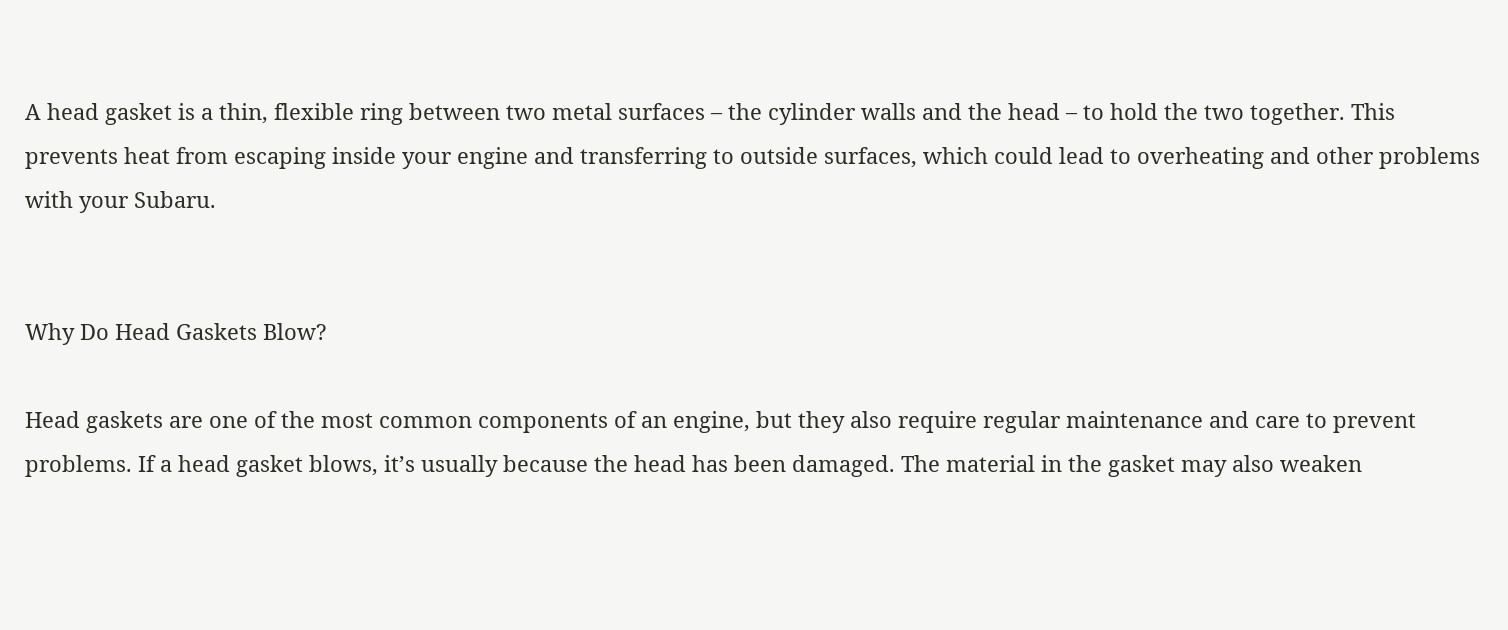A head gasket is a thin, flexible ring between two metal surfaces – the cylinder walls and the head – to hold the two together. This prevents heat from escaping inside your engine and transferring to outside surfaces, which could lead to overheating and other problems with your Subaru.


Why Do Head Gaskets Blow?

Head gaskets are one of the most common components of an engine, but they also require regular maintenance and care to prevent problems. If a head gasket blows, it’s usually because the head has been damaged. The material in the gasket may also weaken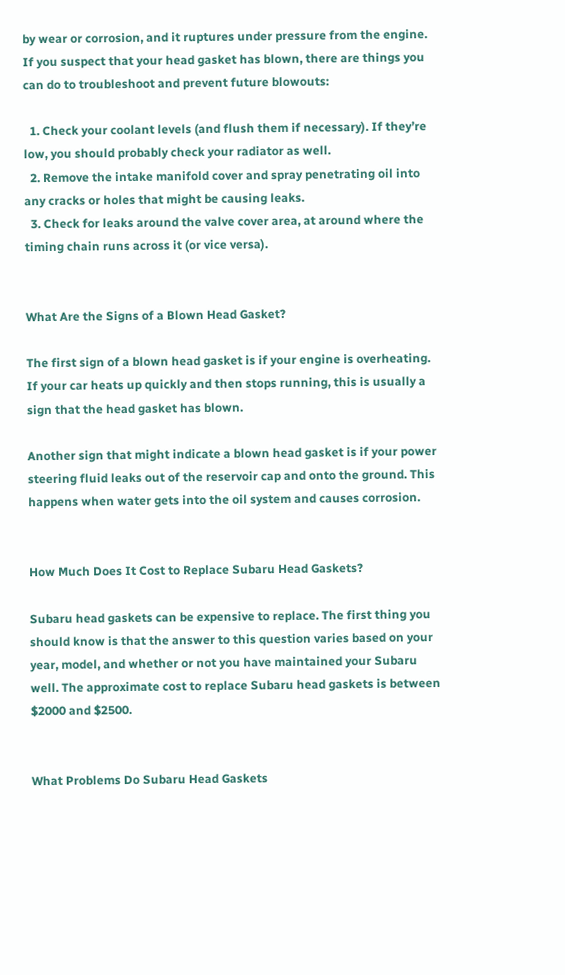by wear or corrosion, and it ruptures under pressure from the engine. If you suspect that your head gasket has blown, there are things you can do to troubleshoot and prevent future blowouts:

  1. Check your coolant levels (and flush them if necessary). If they’re low, you should probably check your radiator as well.
  2. Remove the intake manifold cover and spray penetrating oil into any cracks or holes that might be causing leaks.
  3. Check for leaks around the valve cover area, at around where the timing chain runs across it (or vice versa).


What Are the Signs of a Blown Head Gasket?

The first sign of a blown head gasket is if your engine is overheating. If your car heats up quickly and then stops running, this is usually a sign that the head gasket has blown.

Another sign that might indicate a blown head gasket is if your power steering fluid leaks out of the reservoir cap and onto the ground. This happens when water gets into the oil system and causes corrosion.


How Much Does It Cost to Replace Subaru Head Gaskets?

Subaru head gaskets can be expensive to replace. The first thing you should know is that the answer to this question varies based on your year, model, and whether or not you have maintained your Subaru well. The approximate cost to replace Subaru head gaskets is between $2000 and $2500.


What Problems Do Subaru Head Gaskets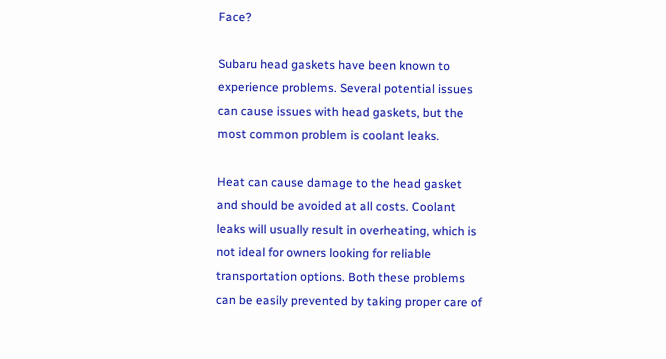Face?

Subaru head gaskets have been known to experience problems. Several potential issues can cause issues with head gaskets, but the most common problem is coolant leaks.

Heat can cause damage to the head gasket and should be avoided at all costs. Coolant leaks will usually result in overheating, which is not ideal for owners looking for reliable transportation options. Both these problems can be easily prevented by taking proper care of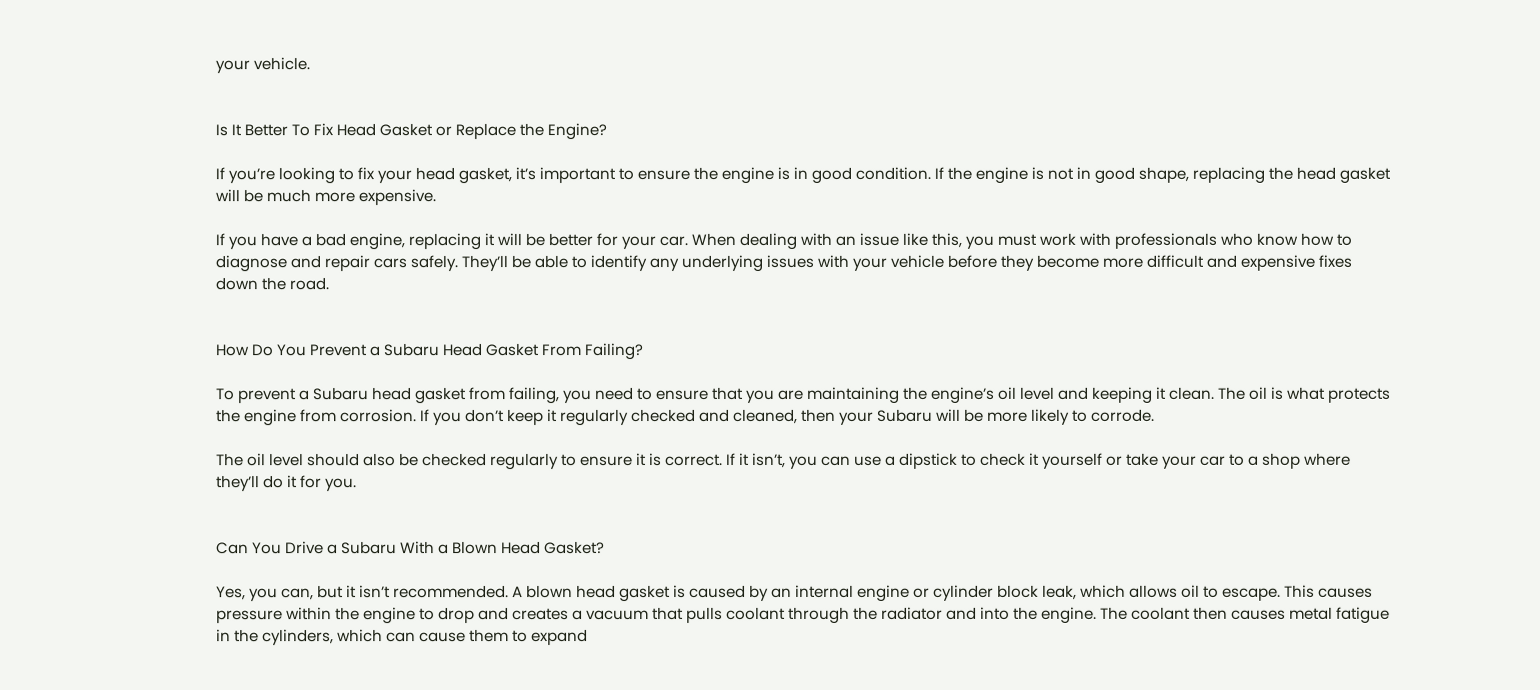your vehicle.


Is It Better To Fix Head Gasket or Replace the Engine?

If you’re looking to fix your head gasket, it’s important to ensure the engine is in good condition. If the engine is not in good shape, replacing the head gasket will be much more expensive.

If you have a bad engine, replacing it will be better for your car. When dealing with an issue like this, you must work with professionals who know how to diagnose and repair cars safely. They’ll be able to identify any underlying issues with your vehicle before they become more difficult and expensive fixes down the road.


How Do You Prevent a Subaru Head Gasket From Failing?

To prevent a Subaru head gasket from failing, you need to ensure that you are maintaining the engine’s oil level and keeping it clean. The oil is what protects the engine from corrosion. If you don’t keep it regularly checked and cleaned, then your Subaru will be more likely to corrode.

The oil level should also be checked regularly to ensure it is correct. If it isn’t, you can use a dipstick to check it yourself or take your car to a shop where they’ll do it for you.


Can You Drive a Subaru With a Blown Head Gasket?

Yes, you can, but it isn’t recommended. A blown head gasket is caused by an internal engine or cylinder block leak, which allows oil to escape. This causes pressure within the engine to drop and creates a vacuum that pulls coolant through the radiator and into the engine. The coolant then causes metal fatigue in the cylinders, which can cause them to expand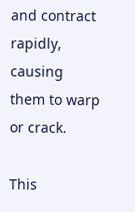and contract rapidly, causing them to warp or crack.

This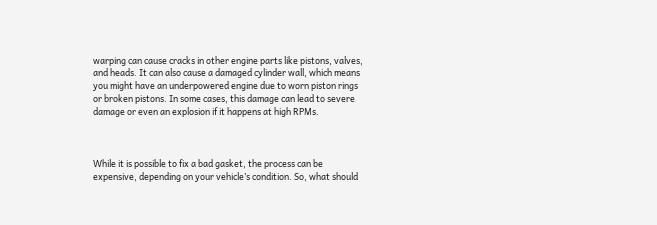warping can cause cracks in other engine parts like pistons, valves, and heads. It can also cause a damaged cylinder wall, which means you might have an underpowered engine due to worn piston rings or broken pistons. In some cases, this damage can lead to severe damage or even an explosion if it happens at high RPMs.



While it is possible to fix a bad gasket, the process can be expensive, depending on your vehicle’s condition. So, what should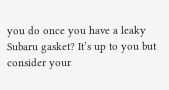you do once you have a leaky Subaru gasket? It’s up to you but consider your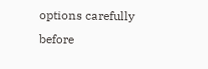options carefully before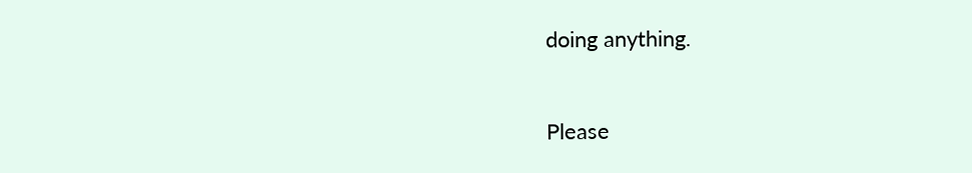doing anything.


Please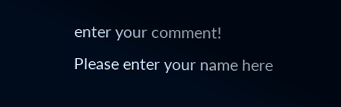enter your comment!
Please enter your name here